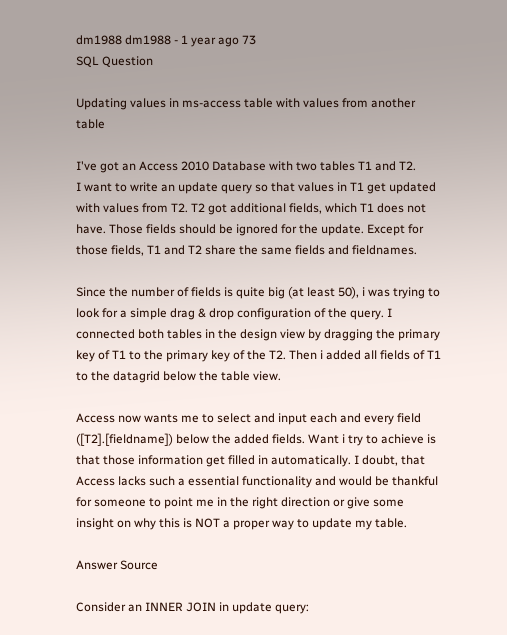dm1988 dm1988 - 1 year ago 73
SQL Question

Updating values in ms-access table with values from another table

I've got an Access 2010 Database with two tables T1 and T2.
I want to write an update query so that values in T1 get updated with values from T2. T2 got additional fields, which T1 does not have. Those fields should be ignored for the update. Except for those fields, T1 and T2 share the same fields and fieldnames.

Since the number of fields is quite big (at least 50), i was trying to look for a simple drag & drop configuration of the query. I connected both tables in the design view by dragging the primary key of T1 to the primary key of the T2. Then i added all fields of T1 to the datagrid below the table view.

Access now wants me to select and input each and every field ([T2].[fieldname]) below the added fields. Want i try to achieve is that those information get filled in automatically. I doubt, that Access lacks such a essential functionality and would be thankful for someone to point me in the right direction or give some insight on why this is NOT a proper way to update my table.

Answer Source

Consider an INNER JOIN in update query: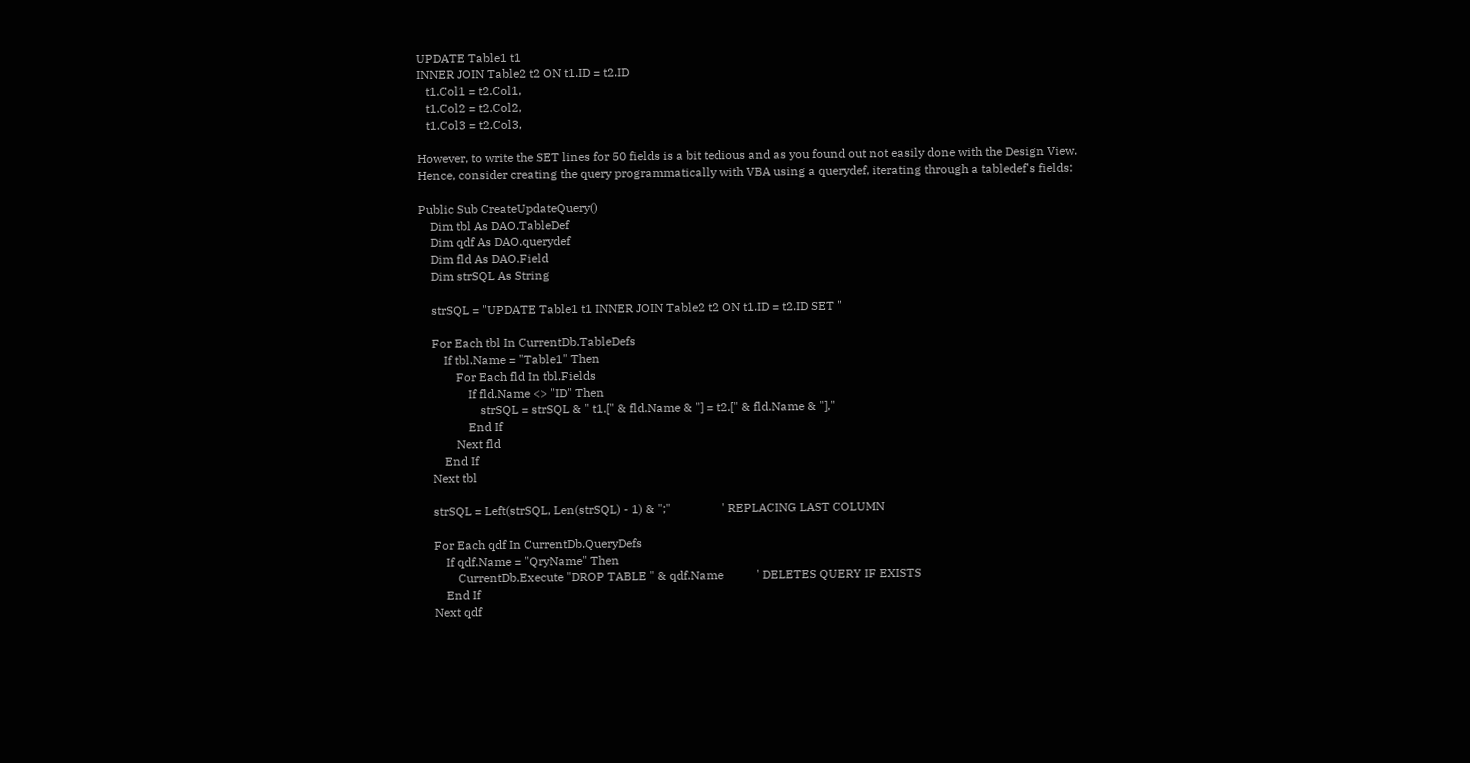UPDATE Table1 t1
INNER JOIN Table2 t2 ON t1.ID = t2.ID
   t1.Col1 = t2.Col1,
   t1.Col2 = t2.Col2,
   t1.Col3 = t2.Col3,

However, to write the SET lines for 50 fields is a bit tedious and as you found out not easily done with the Design View. Hence, consider creating the query programmatically with VBA using a querydef, iterating through a tabledef's fields:

Public Sub CreateUpdateQuery()
    Dim tbl As DAO.TableDef
    Dim qdf As DAO.querydef
    Dim fld As DAO.Field
    Dim strSQL As String

    strSQL = "UPDATE Table1 t1 INNER JOIN Table2 t2 ON t1.ID = t2.ID SET "

    For Each tbl In CurrentDb.TableDefs
        If tbl.Name = "Table1" Then
            For Each fld In tbl.Fields
                If fld.Name <> "ID" Then
                    strSQL = strSQL & " t1.[" & fld.Name & "] = t2.[" & fld.Name & "],"
                End If
            Next fld
        End If
    Next tbl

    strSQL = Left(strSQL, Len(strSQL) - 1) & ";"                 ' REPLACING LAST COLUMN

    For Each qdf In CurrentDb.QueryDefs
        If qdf.Name = "QryName" Then
            CurrentDb.Execute "DROP TABLE " & qdf.Name           ' DELETES QUERY IF EXISTS
        End If
    Next qdf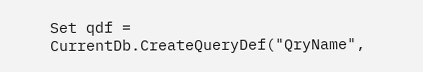Set qdf = CurrentDb.CreateQueryDef("QryName",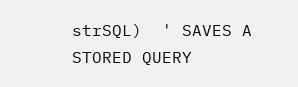strSQL)  ' SAVES A STORED QUERY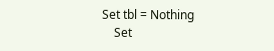Set tbl = Nothing
    Set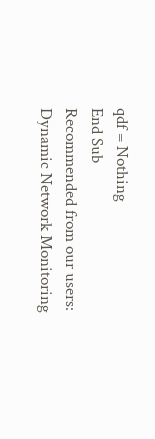qdf = Nothing
End Sub
Recommended from our users: Dynamic Network Monitoring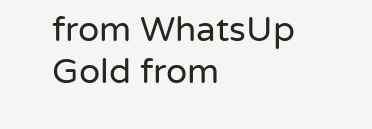from WhatsUp Gold from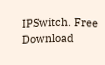IPSwitch. Free Download